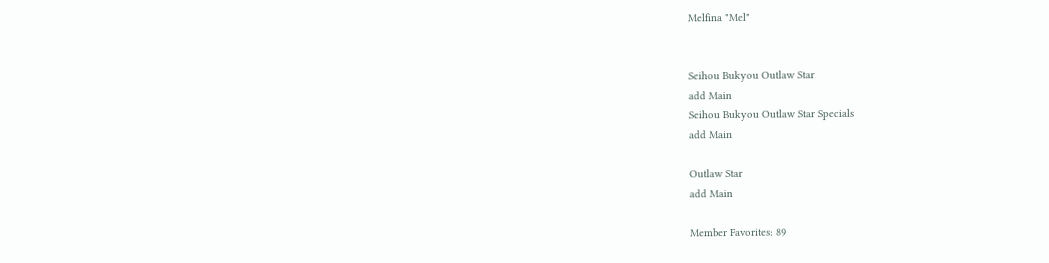Melfina "Mel"


Seihou Bukyou Outlaw Star
add Main
Seihou Bukyou Outlaw Star Specials
add Main

Outlaw Star
add Main

Member Favorites: 89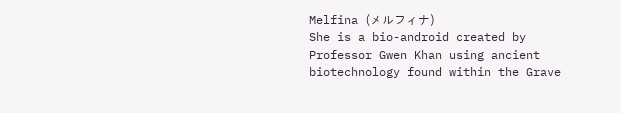Melfina (メルフィナ)
She is a bio-android created by Professor Gwen Khan using ancient biotechnology found within the Grave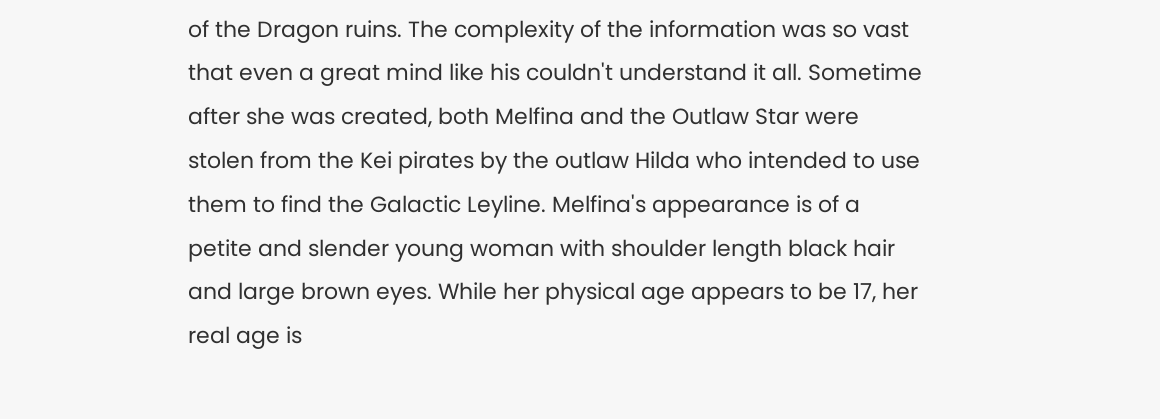of the Dragon ruins. The complexity of the information was so vast that even a great mind like his couldn't understand it all. Sometime after she was created, both Melfina and the Outlaw Star were stolen from the Kei pirates by the outlaw Hilda who intended to use them to find the Galactic Leyline. Melfina's appearance is of a petite and slender young woman with shoulder length black hair and large brown eyes. While her physical age appears to be 17, her real age is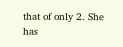that of only 2. She has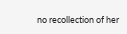no recollection of her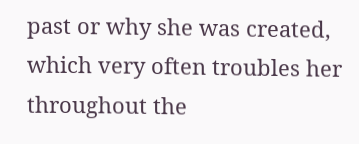past or why she was created, which very often troubles her throughout the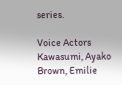series.

Voice Actors
Kawasumi, Ayako
Brown, Emilie